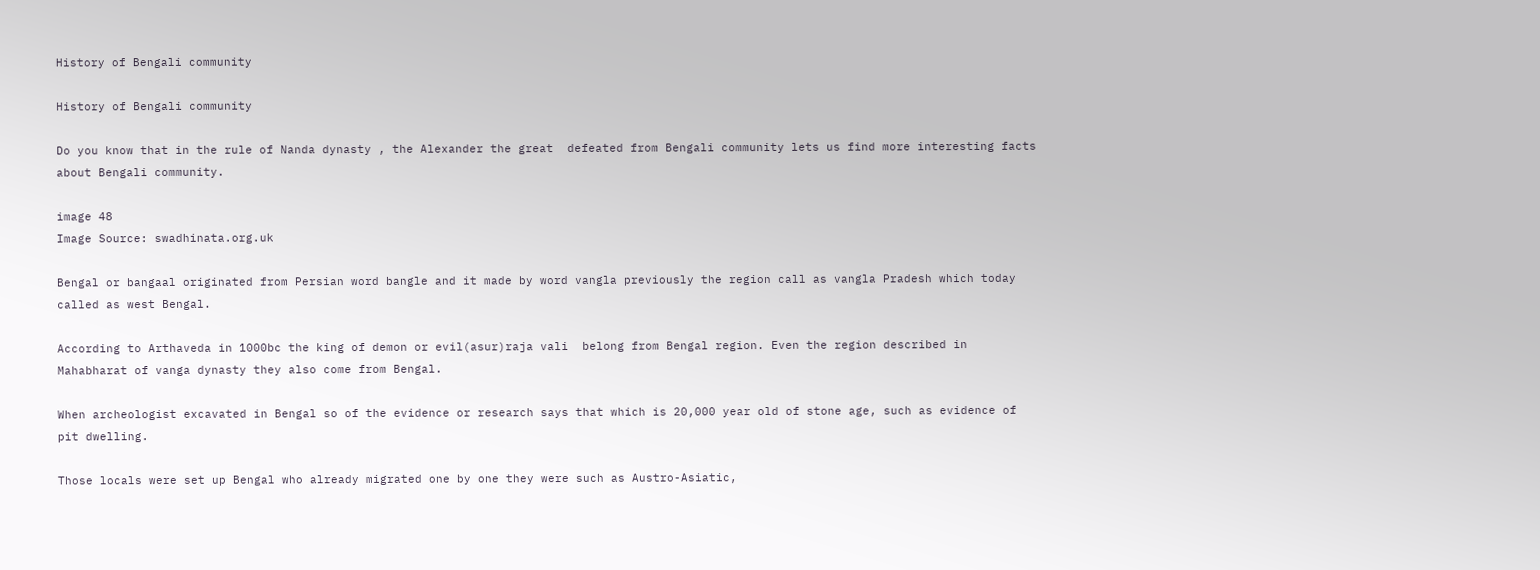History of Bengali community

History of Bengali community

Do you know that in the rule of Nanda dynasty , the Alexander the great  defeated from Bengali community lets us find more interesting facts about Bengali community.

image 48
Image Source: swadhinata.org.uk

Bengal or bangaal originated from Persian word bangle and it made by word vangla previously the region call as vangla Pradesh which today called as west Bengal.

According to Arthaveda in 1000bc the king of demon or evil(asur)raja vali  belong from Bengal region. Even the region described in Mahabharat of vanga dynasty they also come from Bengal.

When archeologist excavated in Bengal so of the evidence or research says that which is 20,000 year old of stone age, such as evidence of pit dwelling.

Those locals were set up Bengal who already migrated one by one they were such as Austro-Asiatic,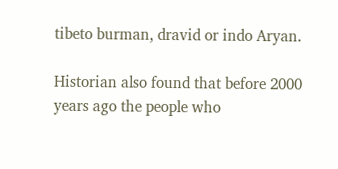tibeto burman, dravid or indo Aryan.

Historian also found that before 2000 years ago the people who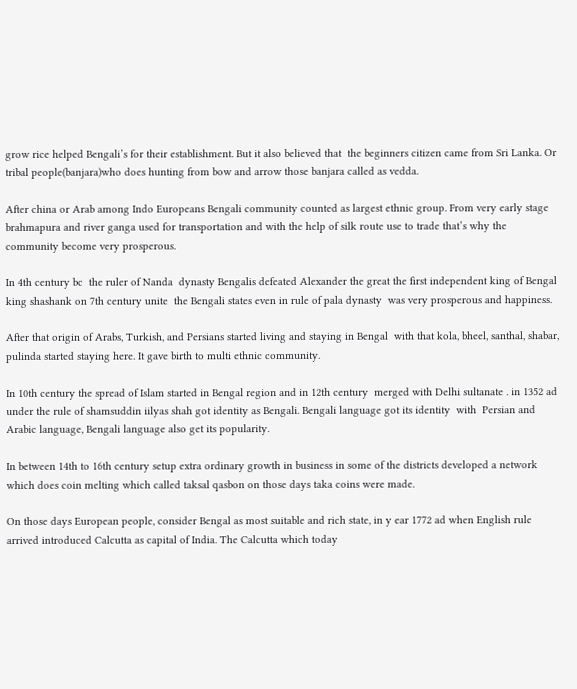grow rice helped Bengali’s for their establishment. But it also believed that  the beginners citizen came from Sri Lanka. Or tribal people(banjara)who does hunting from bow and arrow those banjara called as vedda.

After china or Arab among Indo Europeans Bengali community counted as largest ethnic group. From very early stage brahmapura and river ganga used for transportation and with the help of silk route use to trade that’s why the community become very prosperous.

In 4th century bc  the ruler of Nanda  dynasty Bengalis defeated Alexander the great the first independent king of Bengal  king shashank on 7th century unite  the Bengali states even in rule of pala dynasty  was very prosperous and happiness.

After that origin of Arabs, Turkish, and Persians started living and staying in Bengal  with that kola, bheel, santhal, shabar, pulinda started staying here. It gave birth to multi ethnic community.

In 10th century the spread of Islam started in Bengal region and in 12th century  merged with Delhi sultanate . in 1352 ad under the rule of shamsuddin iilyas shah got identity as Bengali. Bengali language got its identity  with  Persian and Arabic language, Bengali language also get its popularity.

In between 14th to 16th century setup extra ordinary growth in business in some of the districts developed a network which does coin melting which called taksal qasbon on those days taka coins were made.

On those days European people, consider Bengal as most suitable and rich state, in y ear 1772 ad when English rule arrived introduced Calcutta as capital of India. The Calcutta which today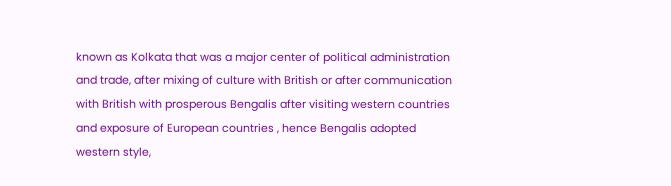known as Kolkata that was a major center of political administration and trade, after mixing of culture with British or after communication with British with prosperous Bengalis after visiting western countries  and exposure of European countries , hence Bengalis adopted western style,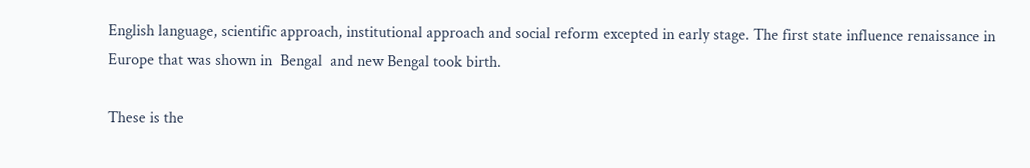English language, scientific approach, institutional approach and social reform excepted in early stage. The first state influence renaissance in Europe that was shown in  Bengal  and new Bengal took birth.

These is the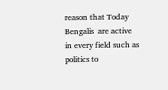reason that Today Bengalis  are active in every field such as politics to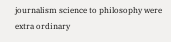journalism science to philosophy were extra ordinary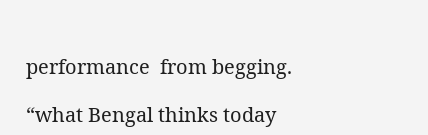performance  from begging.

“what Bengal thinks today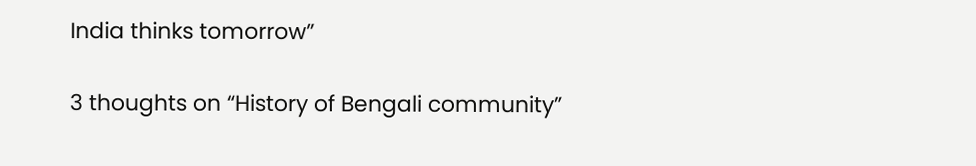India thinks tomorrow”

3 thoughts on “History of Bengali community”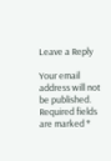Leave a Reply

Your email address will not be published. Required fields are marked *